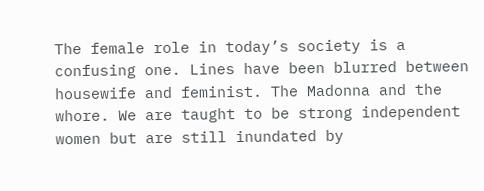The female role in today’s society is a confusing one. Lines have been blurred between housewife and feminist. The Madonna and the whore. We are taught to be strong independent women but are still inundated by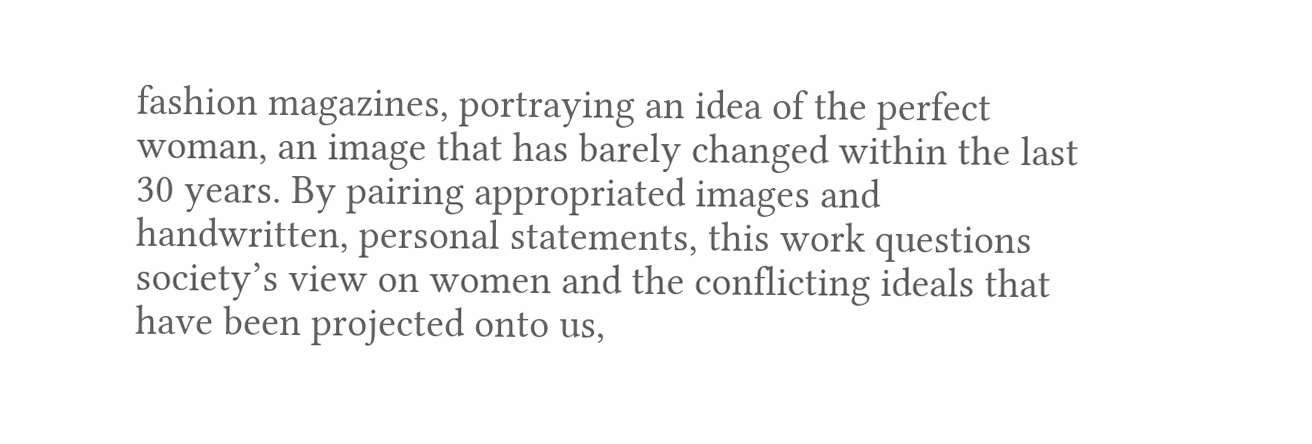fashion magazines, portraying an idea of the perfect woman, an image that has barely changed within the last 30 years. By pairing appropriated images and handwritten, personal statements, this work questions society’s view on women and the conflicting ideals that have been projected onto us,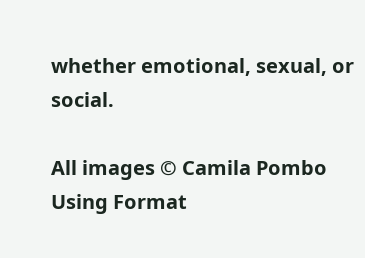whether emotional, sexual, or social.

All images © Camila Pombo
Using Format